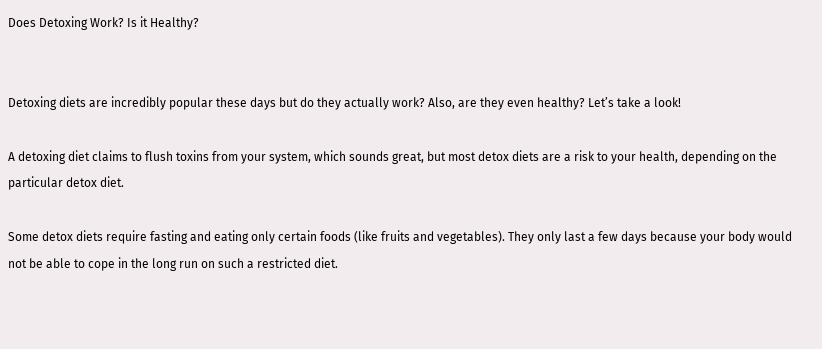Does Detoxing Work? Is it Healthy?


Detoxing diets are incredibly popular these days but do they actually work? Also, are they even healthy? Let’s take a look!

A detoxing diet claims to flush toxins from your system, which sounds great, but most detox diets are a risk to your health, depending on the particular detox diet.

Some detox diets require fasting and eating only certain foods (like fruits and vegetables). They only last a few days because your body would not be able to cope in the long run on such a restricted diet.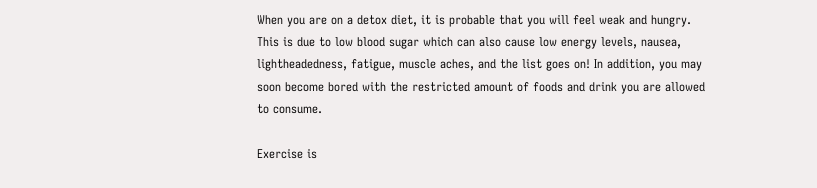When you are on a detox diet, it is probable that you will feel weak and hungry. This is due to low blood sugar which can also cause low energy levels, nausea, lightheadedness, fatigue, muscle aches, and the list goes on! In addition, you may soon become bored with the restricted amount of foods and drink you are allowed to consume.

Exercise is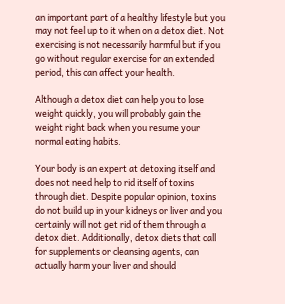an important part of a healthy lifestyle but you may not feel up to it when on a detox diet. Not exercising is not necessarily harmful but if you go without regular exercise for an extended period, this can affect your health.

Although a detox diet can help you to lose weight quickly, you will probably gain the weight right back when you resume your normal eating habits.

Your body is an expert at detoxing itself and does not need help to rid itself of toxins through diet. Despite popular opinion, toxins do not build up in your kidneys or liver and you certainly will not get rid of them through a detox diet. Additionally, detox diets that call for supplements or cleansing agents, can actually harm your liver and should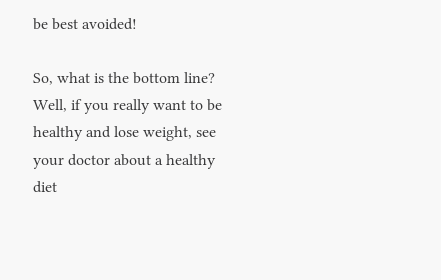be best avoided!

So, what is the bottom line? Well, if you really want to be healthy and lose weight, see your doctor about a healthy diet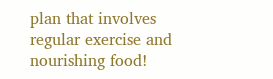plan that involves regular exercise and nourishing food!